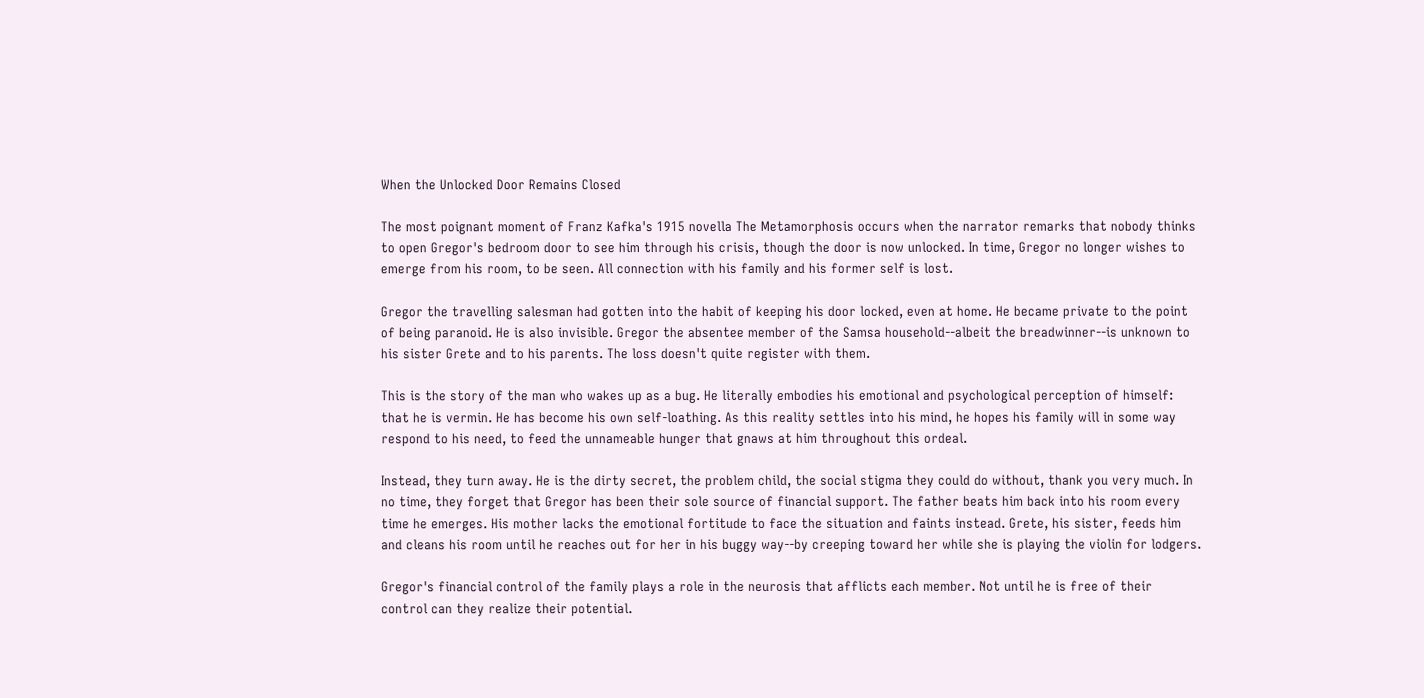When the Unlocked Door Remains Closed

The most poignant moment of Franz Kafka's 1915 novella The Metamorphosis occurs when the narrator remarks that nobody thinks to open Gregor's bedroom door to see him through his crisis, though the door is now unlocked. In time, Gregor no longer wishes to emerge from his room, to be seen. All connection with his family and his former self is lost.

Gregor the travelling salesman had gotten into the habit of keeping his door locked, even at home. He became private to the point of being paranoid. He is also invisible. Gregor the absentee member of the Samsa household--albeit the breadwinner--is unknown to his sister Grete and to his parents. The loss doesn't quite register with them.

This is the story of the man who wakes up as a bug. He literally embodies his emotional and psychological perception of himself: that he is vermin. He has become his own self-loathing. As this reality settles into his mind, he hopes his family will in some way respond to his need, to feed the unnameable hunger that gnaws at him throughout this ordeal.

Instead, they turn away. He is the dirty secret, the problem child, the social stigma they could do without, thank you very much. In no time, they forget that Gregor has been their sole source of financial support. The father beats him back into his room every time he emerges. His mother lacks the emotional fortitude to face the situation and faints instead. Grete, his sister, feeds him and cleans his room until he reaches out for her in his buggy way--by creeping toward her while she is playing the violin for lodgers.

Gregor's financial control of the family plays a role in the neurosis that afflicts each member. Not until he is free of their control can they realize their potential.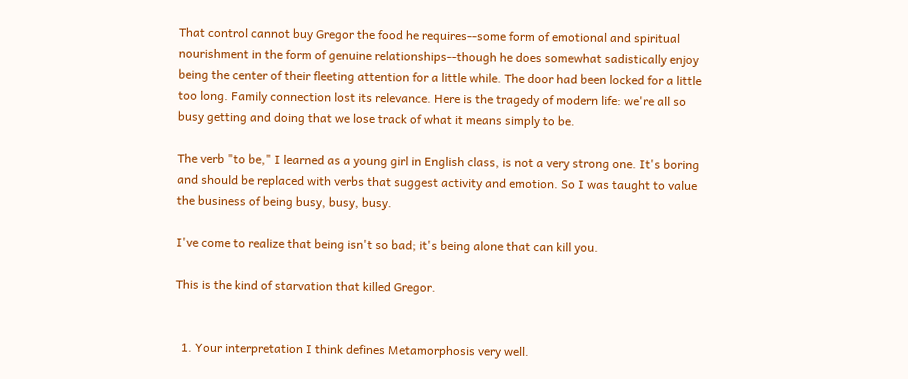That control cannot buy Gregor the food he requires--some form of emotional and spiritual nourishment in the form of genuine relationships--though he does somewhat sadistically enjoy being the center of their fleeting attention for a little while. The door had been locked for a little too long. Family connection lost its relevance. Here is the tragedy of modern life: we're all so busy getting and doing that we lose track of what it means simply to be.

The verb "to be," I learned as a young girl in English class, is not a very strong one. It's boring and should be replaced with verbs that suggest activity and emotion. So I was taught to value the business of being busy, busy, busy.

I've come to realize that being isn't so bad; it's being alone that can kill you.

This is the kind of starvation that killed Gregor.


  1. Your interpretation I think defines Metamorphosis very well.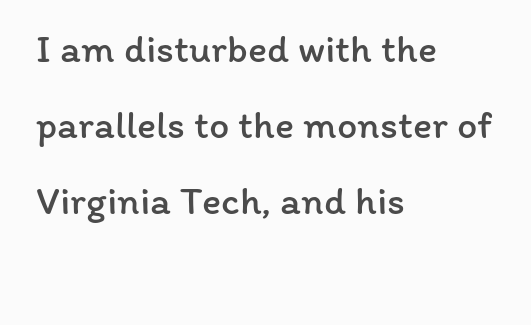I am disturbed with the parallels to the monster of Virginia Tech, and his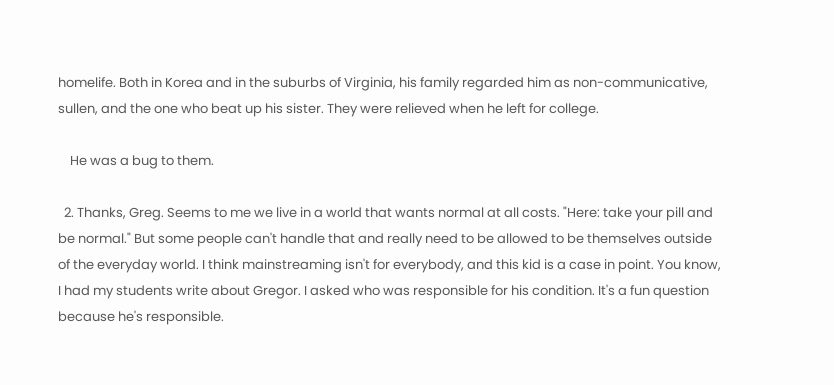homelife. Both in Korea and in the suburbs of Virginia, his family regarded him as non-communicative, sullen, and the one who beat up his sister. They were relieved when he left for college.

    He was a bug to them.

  2. Thanks, Greg. Seems to me we live in a world that wants normal at all costs. "Here: take your pill and be normal." But some people can't handle that and really need to be allowed to be themselves outside of the everyday world. I think mainstreaming isn't for everybody, and this kid is a case in point. You know, I had my students write about Gregor. I asked who was responsible for his condition. It's a fun question because he's responsible.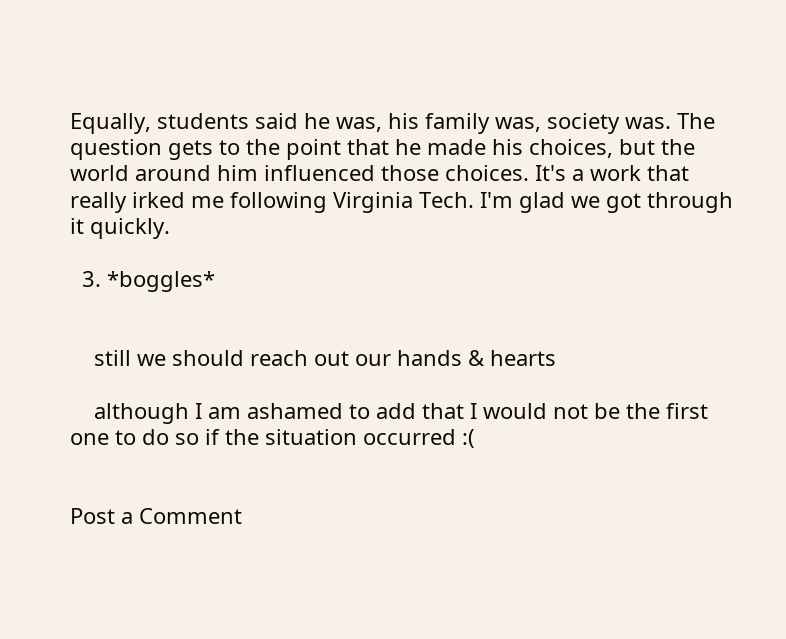Equally, students said he was, his family was, society was. The question gets to the point that he made his choices, but the world around him influenced those choices. It's a work that really irked me following Virginia Tech. I'm glad we got through it quickly.

  3. *boggles*


    still we should reach out our hands & hearts

    although I am ashamed to add that I would not be the first one to do so if the situation occurred :(


Post a Comment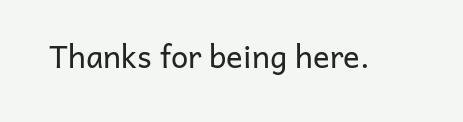Thanks for being here.